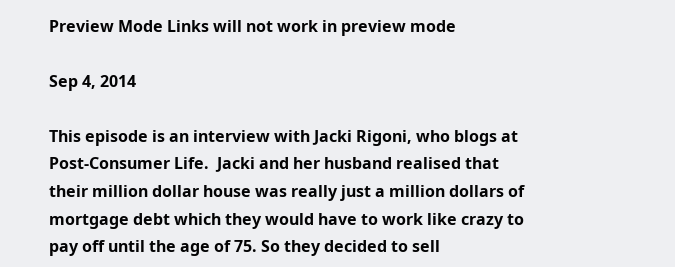Preview Mode Links will not work in preview mode

Sep 4, 2014

This episode is an interview with Jacki Rigoni, who blogs at Post-Consumer Life.  Jacki and her husband realised that their million dollar house was really just a million dollars of mortgage debt which they would have to work like crazy to pay off until the age of 75. So they decided to sell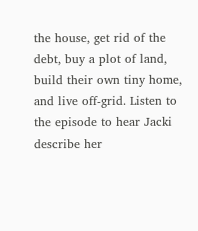the house, get rid of the debt, buy a plot of land, build their own tiny home, and live off-grid. Listen to the episode to hear Jacki describe her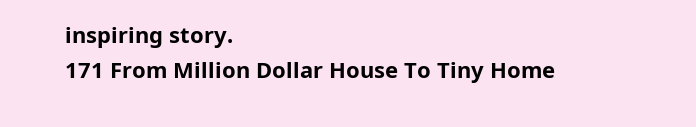inspiring story.
171 From Million Dollar House To Tiny Home